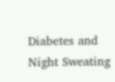Diabetes and Night Sweating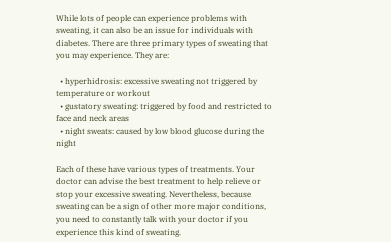While lots of people can experience problems with sweating, it can also be an issue for individuals with diabetes. There are three primary types of sweating that you may experience. They are:

  • hyperhidrosis: excessive sweating not triggered by temperature or workout
  • gustatory sweating: triggered by food and restricted to face and neck areas
  • night sweats: caused by low blood glucose during the night

Each of these have various types of treatments. Your doctor can advise the best treatment to help relieve or stop your excessive sweating. Nevertheless, because sweating can be a sign of other more major conditions, you need to constantly talk with your doctor if you experience this kind of sweating.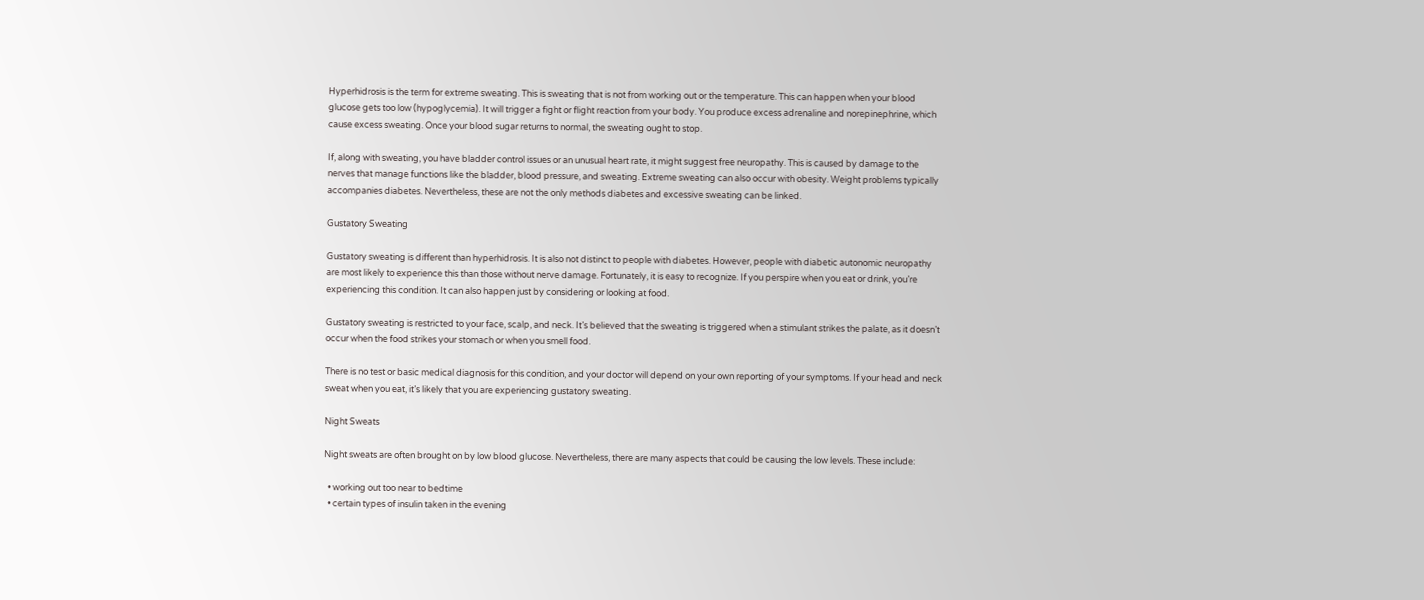Hyperhidrosis is the term for extreme sweating. This is sweating that is not from working out or the temperature. This can happen when your blood glucose gets too low (hypoglycemia). It will trigger a fight or flight reaction from your body. You produce excess adrenaline and norepinephrine, which cause excess sweating. Once your blood sugar returns to normal, the sweating ought to stop.

If, along with sweating, you have bladder control issues or an unusual heart rate, it might suggest free neuropathy. This is caused by damage to the nerves that manage functions like the bladder, blood pressure, and sweating. Extreme sweating can also occur with obesity. Weight problems typically accompanies diabetes. Nevertheless, these are not the only methods diabetes and excessive sweating can be linked.

Gustatory Sweating

Gustatory sweating is different than hyperhidrosis. It is also not distinct to people with diabetes. However, people with diabetic autonomic neuropathy are most likely to experience this than those without nerve damage. Fortunately, it is easy to recognize. If you perspire when you eat or drink, you’re experiencing this condition. It can also happen just by considering or looking at food.

Gustatory sweating is restricted to your face, scalp, and neck. It’s believed that the sweating is triggered when a stimulant strikes the palate, as it doesn’t occur when the food strikes your stomach or when you smell food.

There is no test or basic medical diagnosis for this condition, and your doctor will depend on your own reporting of your symptoms. If your head and neck sweat when you eat, it’s likely that you are experiencing gustatory sweating.

Night Sweats

Night sweats are often brought on by low blood glucose. Nevertheless, there are many aspects that could be causing the low levels. These include:

  • working out too near to bedtime
  • certain types of insulin taken in the evening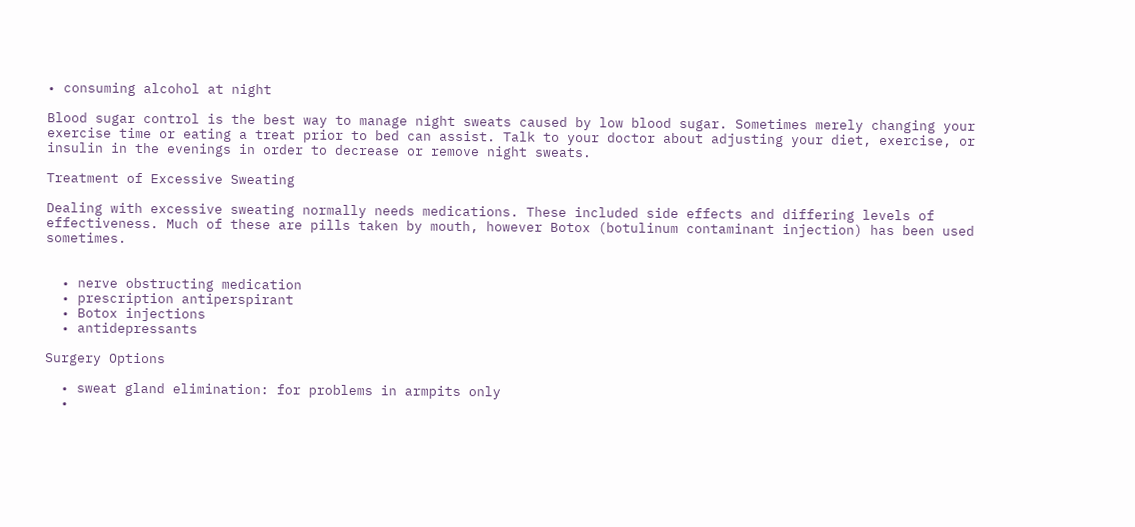• consuming alcohol at night

Blood sugar control is the best way to manage night sweats caused by low blood sugar. Sometimes merely changing your exercise time or eating a treat prior to bed can assist. Talk to your doctor about adjusting your diet, exercise, or insulin in the evenings in order to decrease or remove night sweats.

Treatment of Excessive Sweating

Dealing with excessive sweating normally needs medications. These included side effects and differing levels of effectiveness. Much of these are pills taken by mouth, however Botox (botulinum contaminant injection) has been used sometimes.


  • nerve obstructing medication
  • prescription antiperspirant
  • Botox injections
  • antidepressants

Surgery Options

  • sweat gland elimination: for problems in armpits only
  •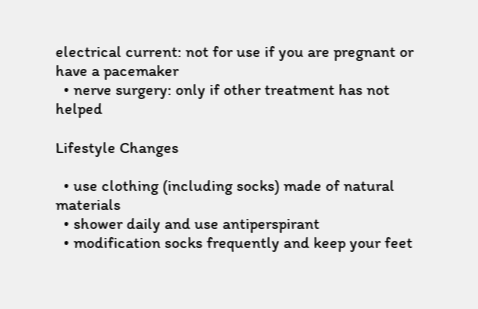electrical current: not for use if you are pregnant or have a pacemaker
  • nerve surgery: only if other treatment has not helped

Lifestyle Changes

  • use clothing (including socks) made of natural materials
  • shower daily and use antiperspirant
  • modification socks frequently and keep your feet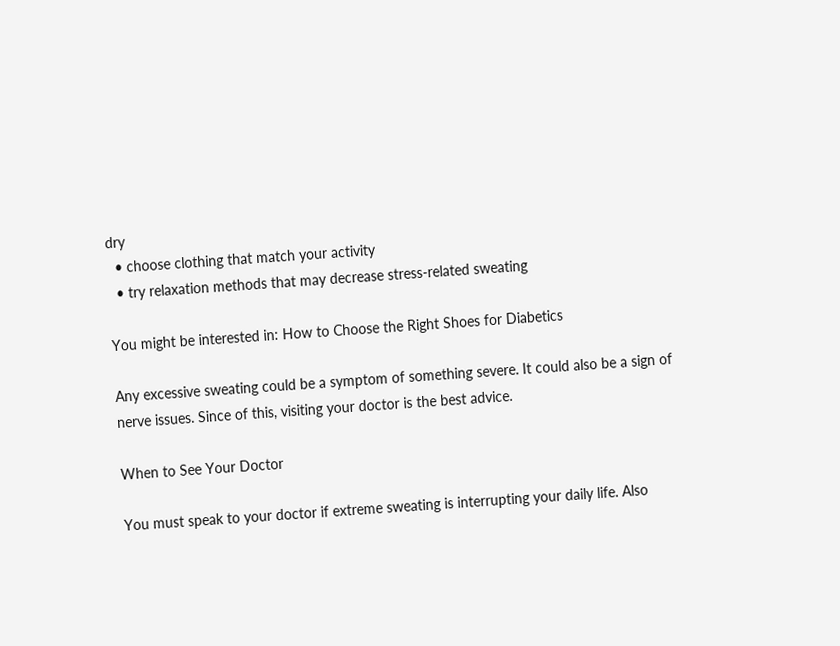dry
  • choose clothing that match your activity
  • try relaxation methods that may decrease stress-related sweating

You might be interested in: How to Choose the Right Shoes for Diabetics

Any excessive sweating could be a symptom of something severe. It could also be a sign of nerve issues. Since of this, visiting your doctor is the best advice.

When to See Your Doctor

You must speak to your doctor if extreme sweating is interrupting your daily life. Also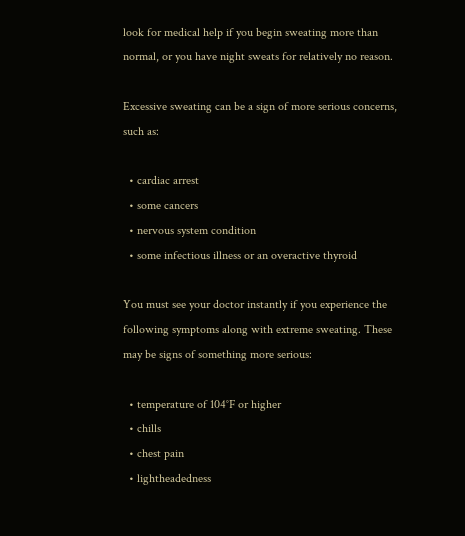look for medical help if you begin sweating more than normal, or you have night sweats for relatively no reason.

Excessive sweating can be a sign of more serious concerns, such as:

  • cardiac arrest
  • some cancers
  • nervous system condition
  • some infectious illness or an overactive thyroid

You must see your doctor instantly if you experience the following symptoms along with extreme sweating. These may be signs of something more serious:

  • temperature of 104°F or higher
  • chills
  • chest pain
  • lightheadedness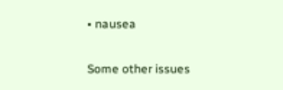• nausea

Some other issues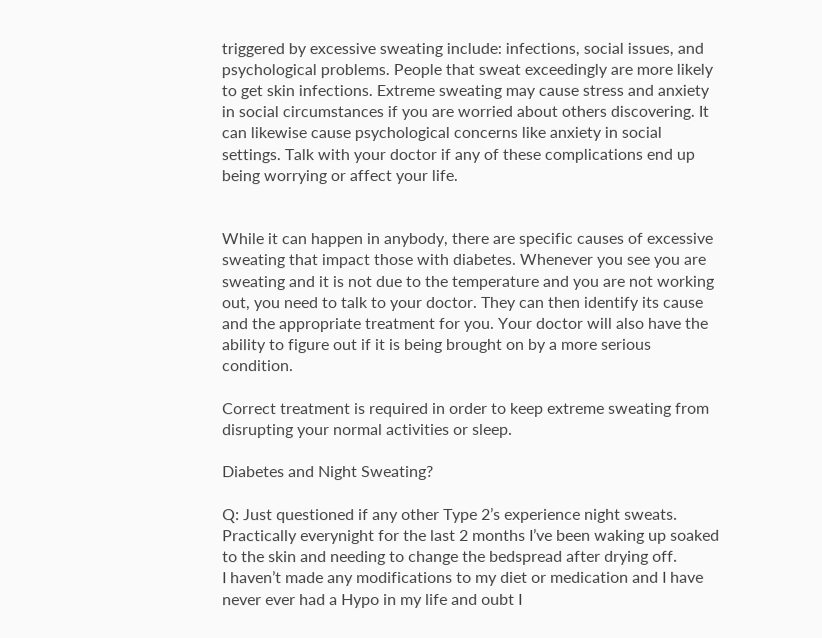triggered by excessive sweating include: infections, social issues, and psychological problems. People that sweat exceedingly are more likely to get skin infections. Extreme sweating may cause stress and anxiety in social circumstances if you are worried about others discovering. It can likewise cause psychological concerns like anxiety in social settings. Talk with your doctor if any of these complications end up being worrying or affect your life.


While it can happen in anybody, there are specific causes of excessive sweating that impact those with diabetes. Whenever you see you are sweating and it is not due to the temperature and you are not working out, you need to talk to your doctor. They can then identify its cause and the appropriate treatment for you. Your doctor will also have the ability to figure out if it is being brought on by a more serious condition.

Correct treatment is required in order to keep extreme sweating from disrupting your normal activities or sleep.

Diabetes and Night Sweating?

Q: Just questioned if any other Type 2’s experience night sweats.
Practically everynight for the last 2 months I’ve been waking up soaked to the skin and needing to change the bedspread after drying off.
I haven’t made any modifications to my diet or medication and I have never ever had a Hypo in my life and oubt I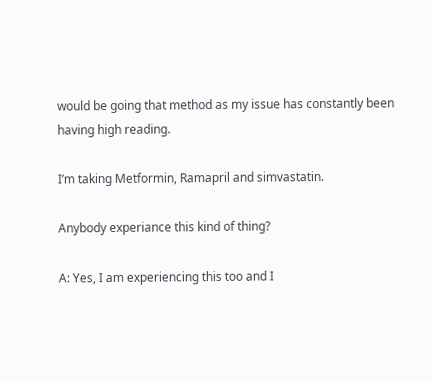would be going that method as my issue has constantly been having high reading.

I’m taking Metformin, Ramapril and simvastatin.

Anybody experiance this kind of thing?

A: Yes, I am experiencing this too and I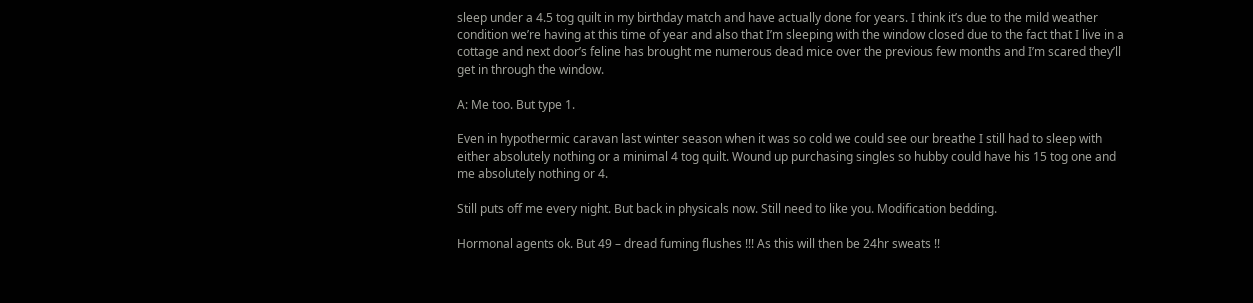sleep under a 4.5 tog quilt in my birthday match and have actually done for years. I think it’s due to the mild weather condition we’re having at this time of year and also that I’m sleeping with the window closed due to the fact that I live in a cottage and next door’s feline has brought me numerous dead mice over the previous few months and I’m scared they’ll get in through the window.

A: Me too. But type 1.

Even in hypothermic caravan last winter season when it was so cold we could see our breathe I still had to sleep with either absolutely nothing or a minimal 4 tog quilt. Wound up purchasing singles so hubby could have his 15 tog one and me absolutely nothing or 4.

Still puts off me every night. But back in physicals now. Still need to like you. Modification bedding.

Hormonal agents ok. But 49 – dread fuming flushes !!! As this will then be 24hr sweats !!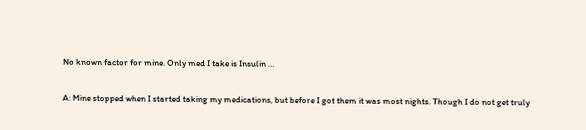No known factor for mine. Only med I take is Insulin …

A: Mine stopped when I started taking my medications, but before I got them it was most nights. Though I do not get truly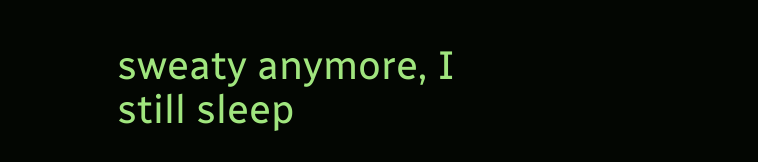sweaty anymore, I still sleep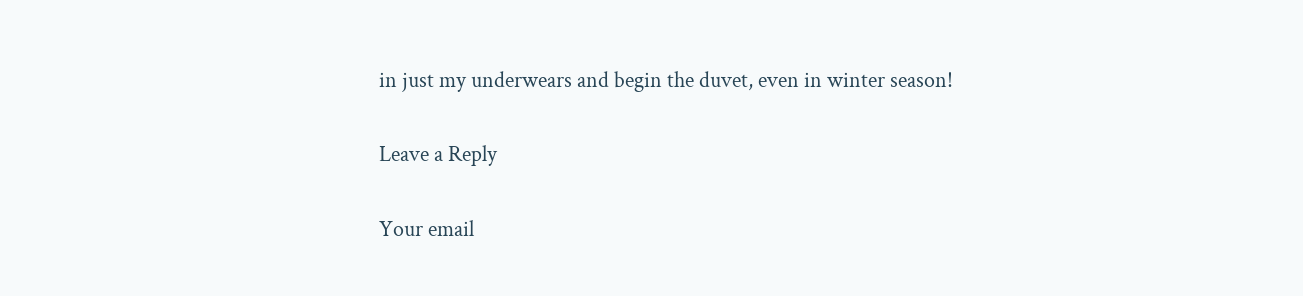in just my underwears and begin the duvet, even in winter season!

Leave a Reply

Your email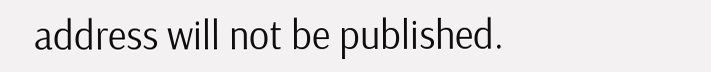address will not be published.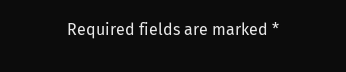Required fields are marked *